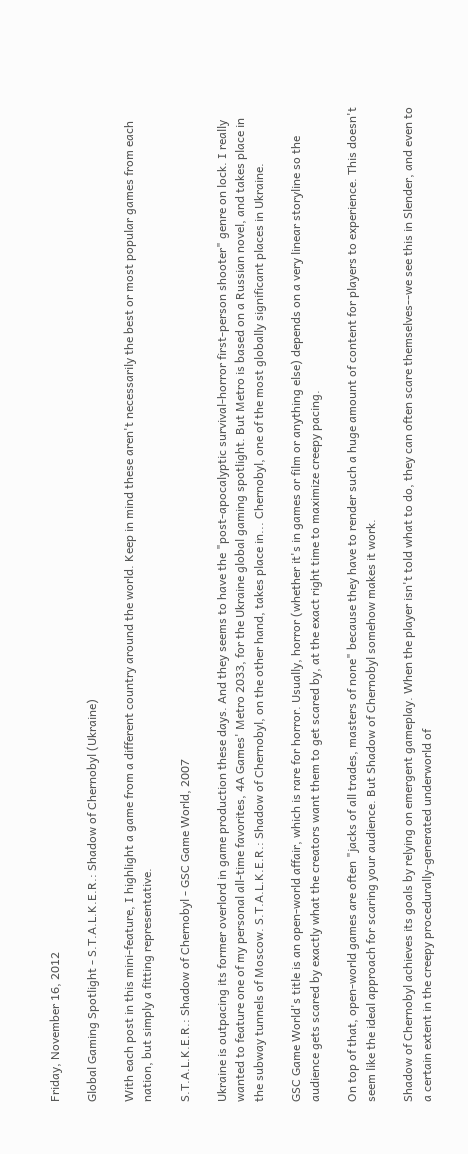Friday, November 16, 2012

Global Gaming Spotlight - S.T.A.L.K.E.R.: Shadow of Chernobyl (Ukraine)

With each post in this mini-feature, I highlight a game from a different country around the world. Keep in mind these aren't necessarily the best or most popular games from each nation, but simply a fitting representative.

S.T.A.L.K.E.R.: Shadow of Chernobyl - GSC Game World, 2007

Ukraine is outpacing its former overlord in game production these days. And they seems to have the "post-apocalyptic survival-horror first-person shooter" genre on lock. I really wanted to feature one of my personal all-time favorites, 4A Games' Metro 2033, for the Ukraine global gaming spotlight. But Metro is based on a Russian novel, and takes place in the subway tunnels of Moscow. S.T.A.L.K.E.R.: Shadow of Chernobyl, on the other hand, takes place in... Chernobyl, one of the most globally significant places in Ukraine.

GSC Game World's title is an open-world affair, which is rare for horror. Usually, horror (whether it's in games or film or anything else) depends on a very linear storyline so the audience gets scared by exactly what the creators want them to get scared by, at the exact right time to maximize creepy pacing.

On top of that, open-world games are often "jacks of all trades, masters of none" because they have to render such a huge amount of content for players to experience. This doesn't seem like the ideal approach for scaring your audience. But Shadow of Chernobyl somehow makes it work.

Shadow of Chernobyl achieves its goals by relying on emergent gameplay. When the player isn't told what to do, they can often scare themselves--we see this in Slender, and even to a certain extent in the creepy procedurally-generated underworld of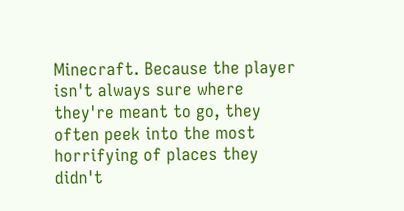Minecraft. Because the player isn't always sure where they're meant to go, they often peek into the most horrifying of places they didn't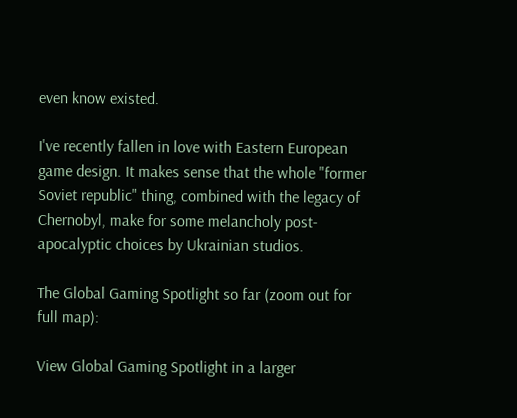even know existed.

I've recently fallen in love with Eastern European game design. It makes sense that the whole "former Soviet republic" thing, combined with the legacy of Chernobyl, make for some melancholy post-apocalyptic choices by Ukrainian studios.

The Global Gaming Spotlight so far (zoom out for full map):

View Global Gaming Spotlight in a larger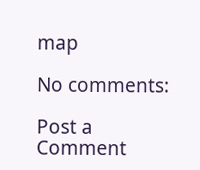map

No comments:

Post a Comment